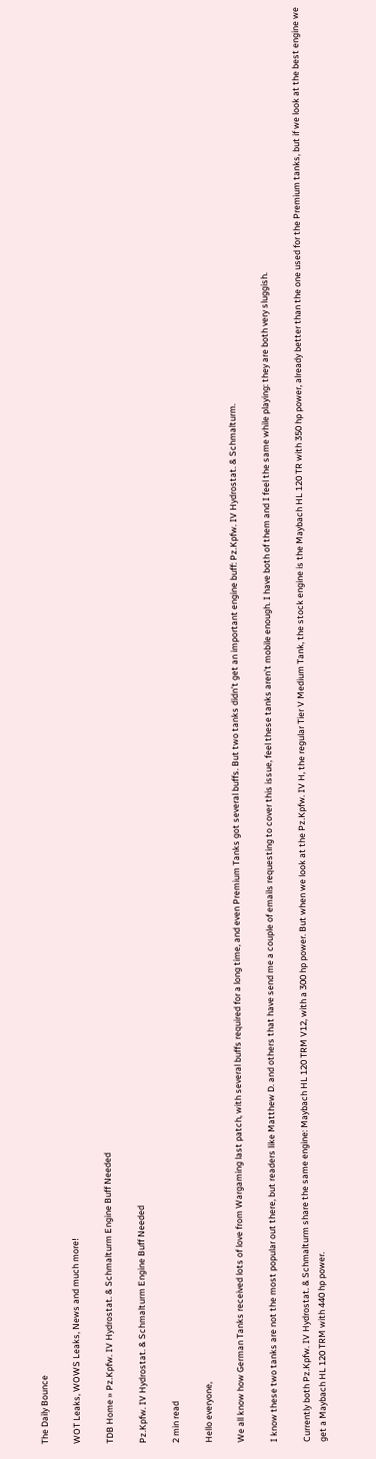The Daily Bounce

WOT Leaks, WOWS Leaks, News and much more!

TDB Home » Pz.Kpfw. IV Hydrostat. & Schmalturm Engine Buff Needed

Pz.Kpfw. IV Hydrostat. & Schmalturm Engine Buff Needed

2 min read

Hello everyone,

We all know how German Tanks received lots of love from Wargaming last patch, with several buffs required for a long time, and even Premium Tanks got several buffs. But two tanks didn’t get an important engine buff: Pz.Kpfw. IV Hydrostat. & Schmalturm.

I know these two tanks are not the most popular out there, but readers like Matthew D. and others that have send me a couple of emails requesting to cover this issue, feel these tanks aren’t mobile enough. I have both of them and I feel the same while playing: they are both very sluggish.

Currently both Pz.Kpfw. IV Hydrostat. & Schmalturm share the same engine: Maybach HL 120 TRM V12, with a 300 hp power. But when we look at the Pz.Kpfw. IV H, the regular Tier V Medium Tank, the stock engine is the Maybach HL 120 TR with 350 hp power, already better than the one used for the Premium tanks, but if we look at the best engine we get a Maybach HL 120 TRM with 440 hp power.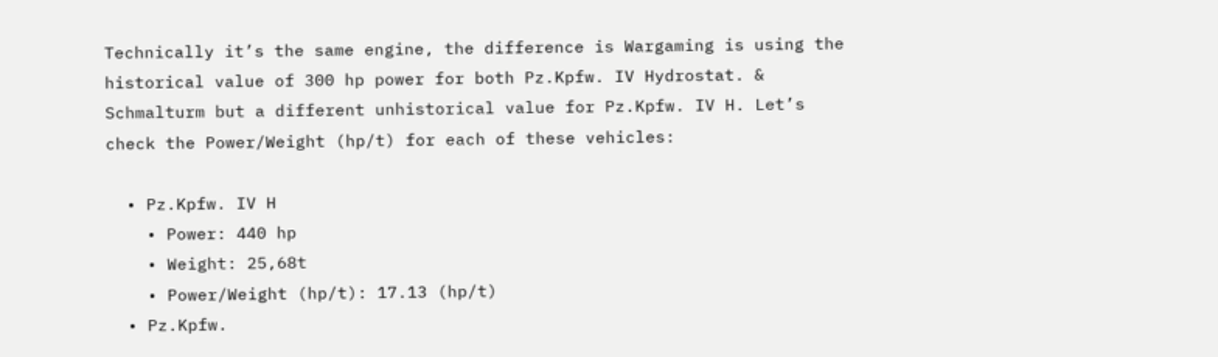Technically it’s the same engine, the difference is Wargaming is using the historical value of 300 hp power for both Pz.Kpfw. IV Hydrostat. & Schmalturm but a different unhistorical value for Pz.Kpfw. IV H. Let’s check the Power/Weight (hp/t) for each of these vehicles:

  • Pz.Kpfw. IV H
    • Power: 440 hp
    • Weight: 25,68t
    • Power/Weight (hp/t): 17.13 (hp/t)
  • Pz.Kpfw.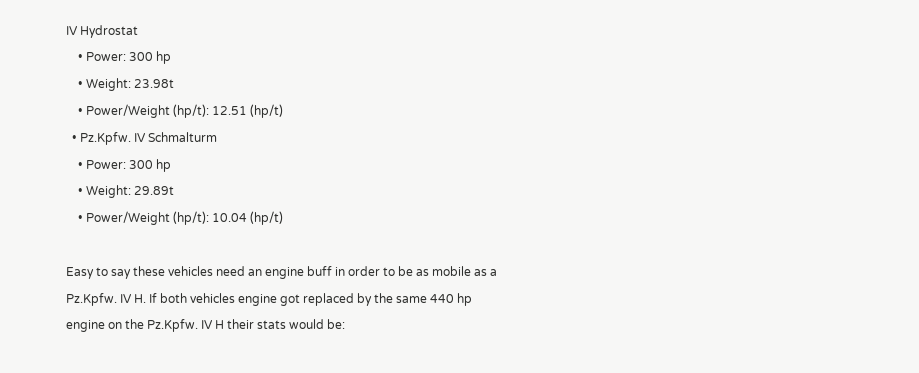IV Hydrostat
    • Power: 300 hp
    • Weight: 23.98t
    • Power/Weight (hp/t): 12.51 (hp/t)
  • Pz.Kpfw. IV Schmalturm
    • Power: 300 hp
    • Weight: 29.89t
    • Power/Weight (hp/t): 10.04 (hp/t)

Easy to say these vehicles need an engine buff in order to be as mobile as a Pz.Kpfw. IV H. If both vehicles engine got replaced by the same 440 hp engine on the Pz.Kpfw. IV H their stats would be: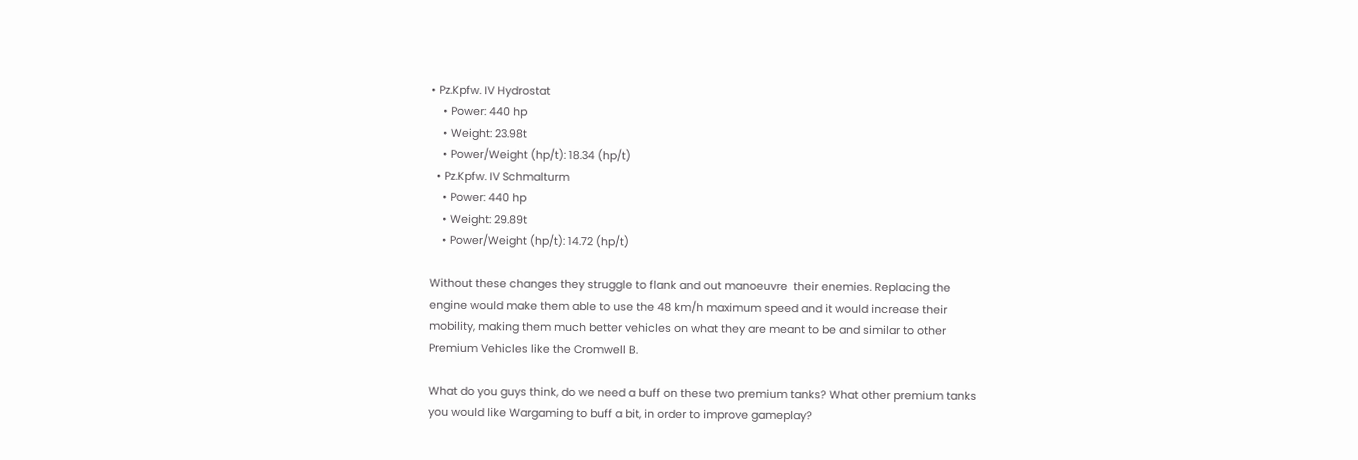• Pz.Kpfw. IV Hydrostat
    • Power: 440 hp
    • Weight: 23.98t
    • Power/Weight (hp/t): 18.34 (hp/t)
  • Pz.Kpfw. IV Schmalturm
    • Power: 440 hp
    • Weight: 29.89t
    • Power/Weight (hp/t): 14.72 (hp/t)

Without these changes they struggle to flank and out manoeuvre  their enemies. Replacing the engine would make them able to use the 48 km/h maximum speed and it would increase their mobility, making them much better vehicles on what they are meant to be and similar to other Premium Vehicles like the Cromwell B.

What do you guys think, do we need a buff on these two premium tanks? What other premium tanks you would like Wargaming to buff a bit, in order to improve gameplay?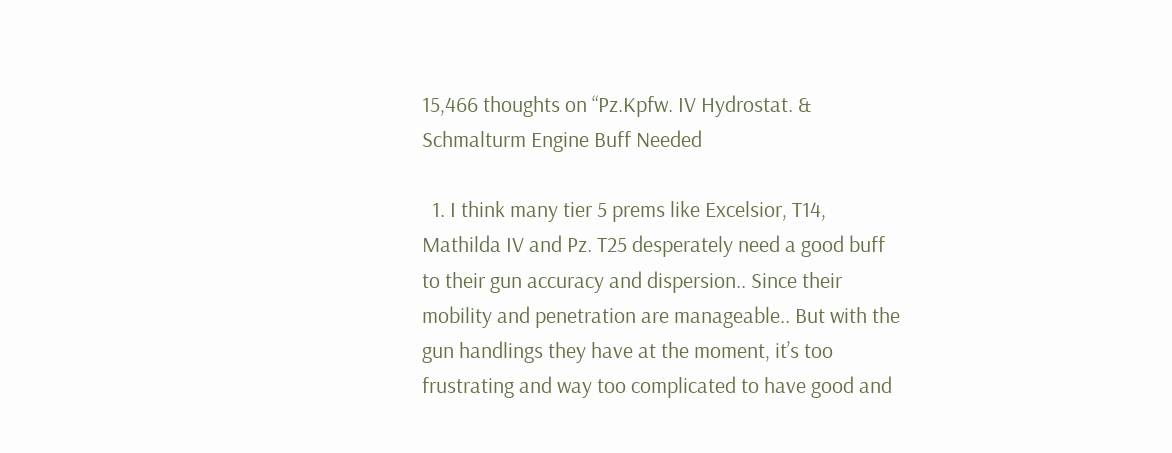15,466 thoughts on “Pz.Kpfw. IV Hydrostat. & Schmalturm Engine Buff Needed

  1. I think many tier 5 prems like Excelsior, T14, Mathilda IV and Pz. T25 desperately need a good buff to their gun accuracy and dispersion.. Since their mobility and penetration are manageable.. But with the gun handlings they have at the moment, it’s too frustrating and way too complicated to have good and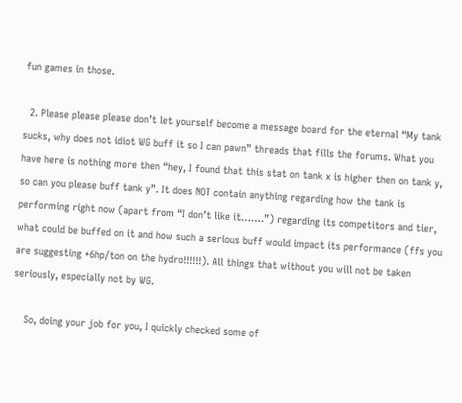fun games in those.

  2. Please please please don’t let yourself become a message board for the eternal “My tank sucks, why does not idiot WG buff it so I can pawn” threads that fills the forums. What you have here is nothing more then “hey, I found that this stat on tank x is higher then on tank y, so can you please buff tank y”. It does NOT contain anything regarding how the tank is performing right now (apart from “I don’t like it…….”) regarding its competitors and tier, what could be buffed on it and how such a serious buff would impact its performance (ffs you are suggesting +6hp/ton on the hydro!!!!!!). All things that without you will not be taken seriously, especially not by WG.

    So, doing your job for you, I quickly checked some of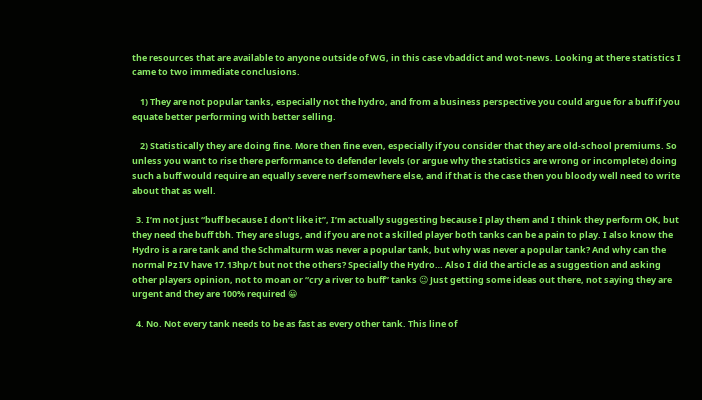the resources that are available to anyone outside of WG, in this case vbaddict and wot-news. Looking at there statistics I came to two immediate conclusions.

    1) They are not popular tanks, especially not the hydro, and from a business perspective you could argue for a buff if you equate better performing with better selling.

    2) Statistically they are doing fine. More then fine even, especially if you consider that they are old-school premiums. So unless you want to rise there performance to defender levels (or argue why the statistics are wrong or incomplete) doing such a buff would require an equally severe nerf somewhere else, and if that is the case then you bloody well need to write about that as well.

  3. I’m not just “buff because I don’t like it”, I’m actually suggesting because I play them and I think they perform OK, but they need the buff tbh. They are slugs, and if you are not a skilled player both tanks can be a pain to play. I also know the Hydro is a rare tank and the Schmalturm was never a popular tank, but why was never a popular tank? And why can the normal Pz IV have 17.13hp/t but not the others? Specially the Hydro… Also I did the article as a suggestion and asking other players opinion, not to moan or “cry a river to buff” tanks 😉 Just getting some ideas out there, not saying they are urgent and they are 100% required 😀

  4. No. Not every tank needs to be as fast as every other tank. This line of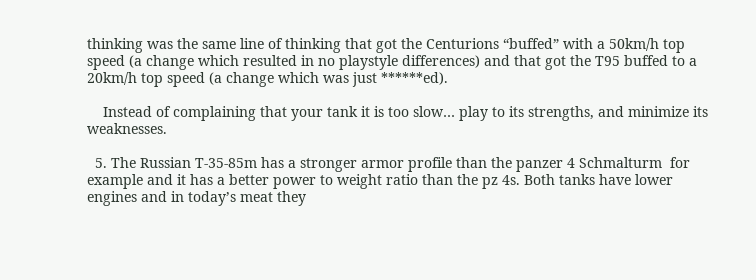thinking was the same line of thinking that got the Centurions “buffed” with a 50km/h top speed (a change which resulted in no playstyle differences) and that got the T95 buffed to a 20km/h top speed (a change which was just ******ed).

    Instead of complaining that your tank it is too slow… play to its strengths, and minimize its weaknesses.

  5. The Russian T-35-85m has a stronger armor profile than the panzer 4 Schmalturm  for example and it has a better power to weight ratio than the pz 4s. Both tanks have lower engines and in today’s meat they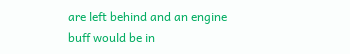are left behind and an engine buff would be in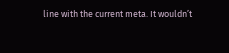line with the current meta. It wouldn’t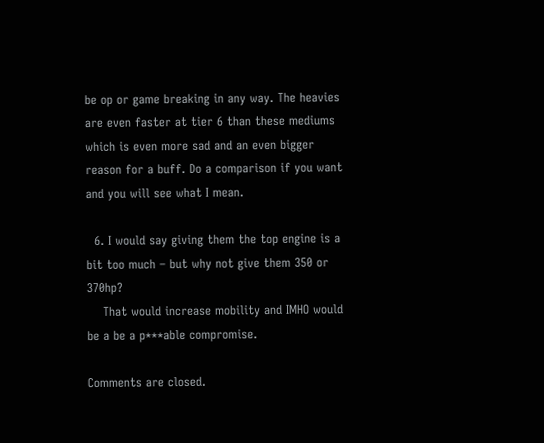be op or game breaking in any way. The heavies are even faster at tier 6 than these mediums which is even more sad and an even bigger reason for a buff. Do a comparison if you want and you will see what I mean.

  6. I would say giving them the top engine is a bit too much – but why not give them 350 or 370hp?
    That would increase mobility and IMHO would be a be a p***able compromise.

Comments are closed.